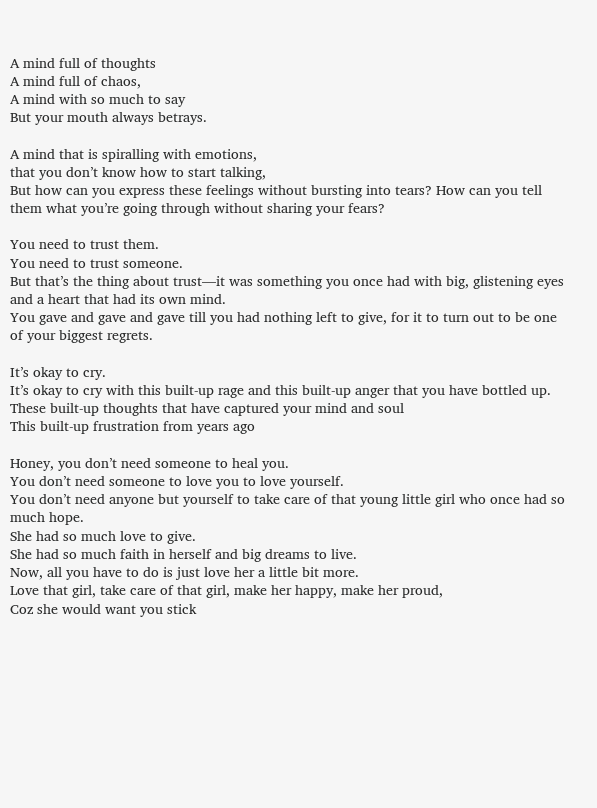A mind full of thoughts
A mind full of chaos,
A mind with so much to say
But your mouth always betrays.

A mind that is spiralling with emotions,
that you don’t know how to start talking,
But how can you express these feelings without bursting into tears? How can you tell them what you’re going through without sharing your fears?

You need to trust them.
You need to trust someone.
But that’s the thing about trust—it was something you once had with big, glistening eyes and a heart that had its own mind.
You gave and gave and gave till you had nothing left to give, for it to turn out to be one of your biggest regrets.

It’s okay to cry.
It’s okay to cry with this built-up rage and this built-up anger that you have bottled up.
These built-up thoughts that have captured your mind and soul
This built-up frustration from years ago

Honey, you don’t need someone to heal you.
You don’t need someone to love you to love yourself.
You don’t need anyone but yourself to take care of that young little girl who once had so much hope.
She had so much love to give.
She had so much faith in herself and big dreams to live.
Now, all you have to do is just love her a little bit more.
Love that girl, take care of that girl, make her happy, make her proud,
Coz she would want you stick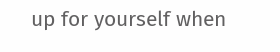up for yourself when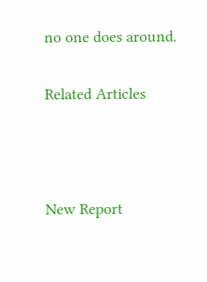no one does around.

Related Articles



New Report